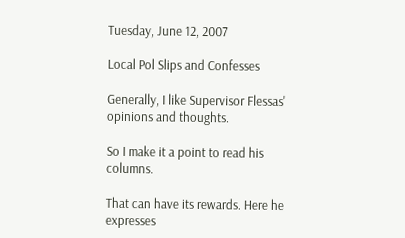Tuesday, June 12, 2007

Local Pol Slips and Confesses

Generally, I like Supervisor Flessas' opinions and thoughts.

So I make it a point to read his columns.

That can have its rewards. Here he expresses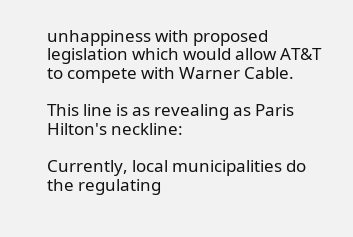unhappiness with proposed legislation which would allow AT&T to compete with Warner Cable.

This line is as revealing as Paris Hilton's neckline:

Currently, local municipalities do the regulating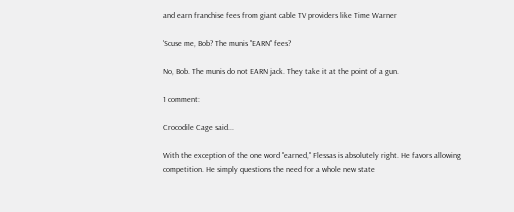and earn franchise fees from giant cable TV providers like Time Warner

'Scuse me, Bob? The munis "EARN" fees?

No, Bob. The munis do not EARN jack. They take it at the point of a gun.

1 comment:

Crocodile Cage said...

With the exception of the one word "earned," Flessas is absolutely right. He favors allowing competition. He simply questions the need for a whole new state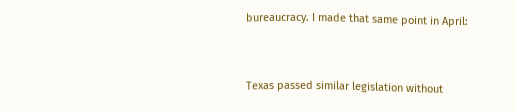bureaucracy. I made that same point in April:


Texas passed similar legislation without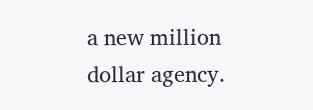a new million dollar agency.